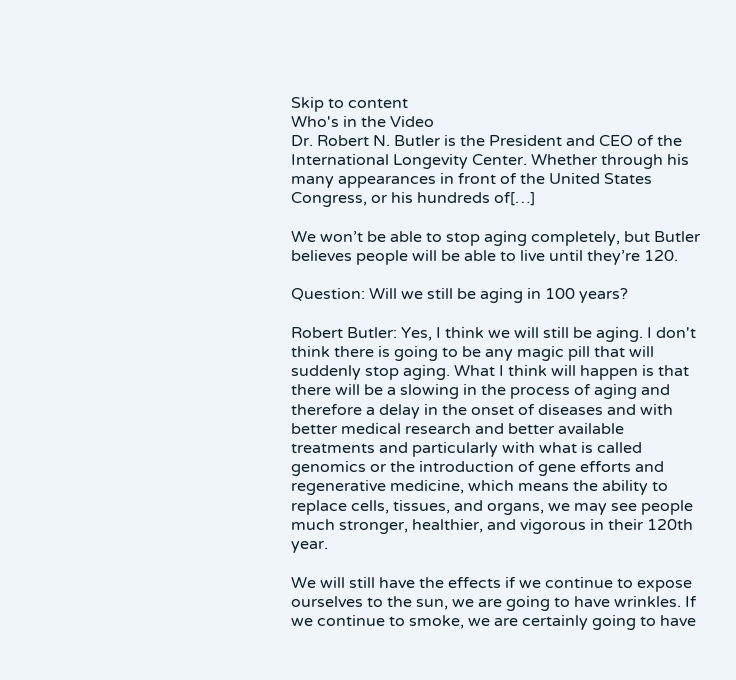Skip to content
Who's in the Video
Dr. Robert N. Butler is the President and CEO of the International Longevity Center. Whether through his many appearances in front of the United States Congress, or his hundreds of[…]

We won’t be able to stop aging completely, but Butler believes people will be able to live until they’re 120.

Question: Will we still be aging in 100 years?

Robert Butler: Yes, I think we will still be aging. I don't think there is going to be any magic pill that will suddenly stop aging. What I think will happen is that there will be a slowing in the process of aging and therefore a delay in the onset of diseases and with better medical research and better available treatments and particularly with what is called genomics or the introduction of gene efforts and regenerative medicine, which means the ability to replace cells, tissues, and organs, we may see people much stronger, healthier, and vigorous in their 120th year.

We will still have the effects if we continue to expose ourselves to the sun, we are going to have wrinkles. If we continue to smoke, we are certainly going to have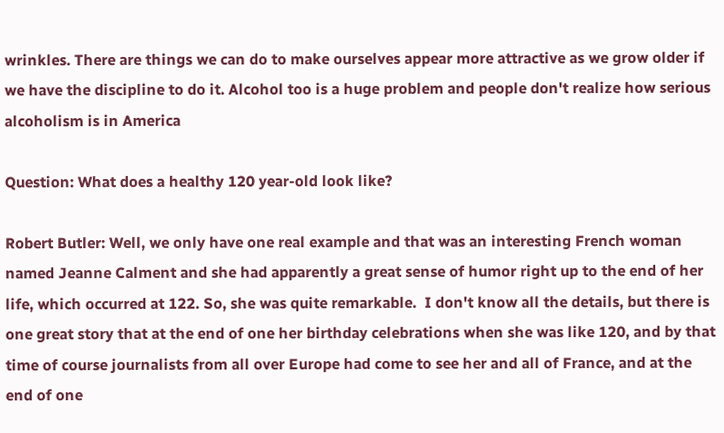wrinkles. There are things we can do to make ourselves appear more attractive as we grow older if we have the discipline to do it. Alcohol too is a huge problem and people don't realize how serious alcoholism is in America

Question: What does a healthy 120 year-old look like?

Robert Butler: Well, we only have one real example and that was an interesting French woman named Jeanne Calment and she had apparently a great sense of humor right up to the end of her life, which occurred at 122. So, she was quite remarkable.  I don't know all the details, but there is one great story that at the end of one her birthday celebrations when she was like 120, and by that time of course journalists from all over Europe had come to see her and all of France, and at the end of one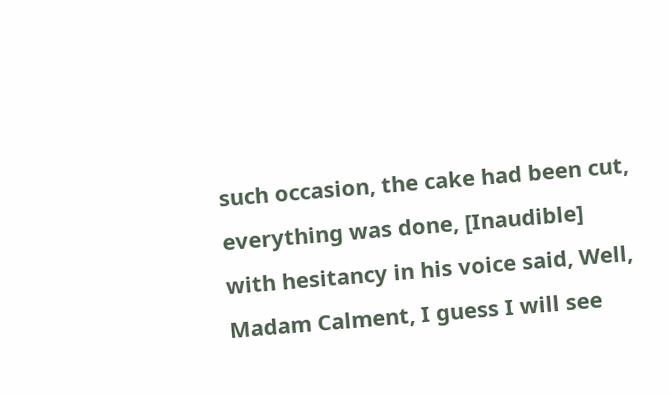such occasion, the cake had been cut, everything was done, [Inaudible] with hesitancy in his voice said, Well, Madam Calment, I guess I will see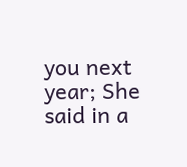you next year; She said in a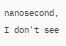nanosecond, I don't see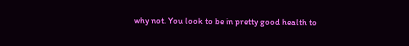why not. You look to be in pretty good health to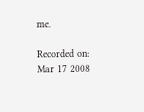me.

Recorded on: Mar 17 2008